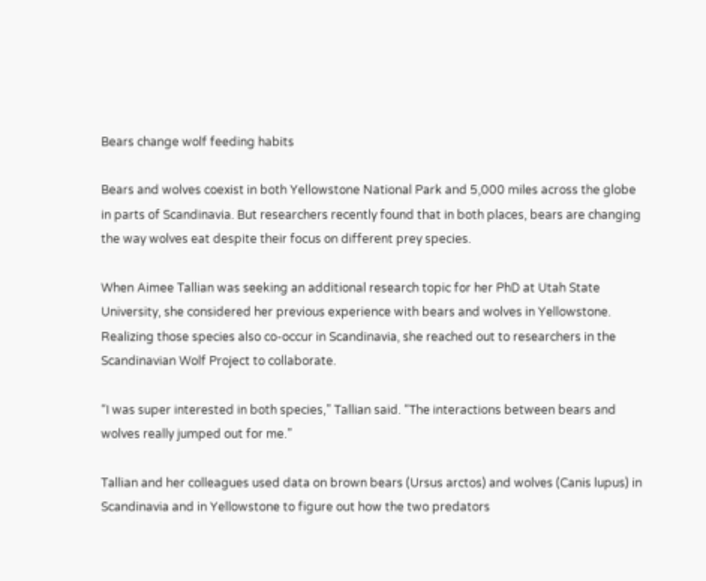Bears change wolf feeding habits

Bears and wolves coexist in both Yellowstone National Park and 5,000 miles across the globe in parts of Scandinavia. But researchers recently found that in both places, bears are changing the way wolves eat despite their focus on different prey species.

When Aimee Tallian was seeking an additional research topic for her PhD at Utah State University, she considered her previous experience with bears and wolves in Yellowstone. Realizing those species also co-occur in Scandinavia, she reached out to researchers in the Scandinavian Wolf Project to collaborate.

“I was super interested in both species,” Tallian said. “The interactions between bears and wolves really jumped out for me.”

Tallian and her colleagues used data on brown bears (Ursus arctos) and wolves (Canis lupus) in Scandinavia and in Yellowstone to figure out how the two predators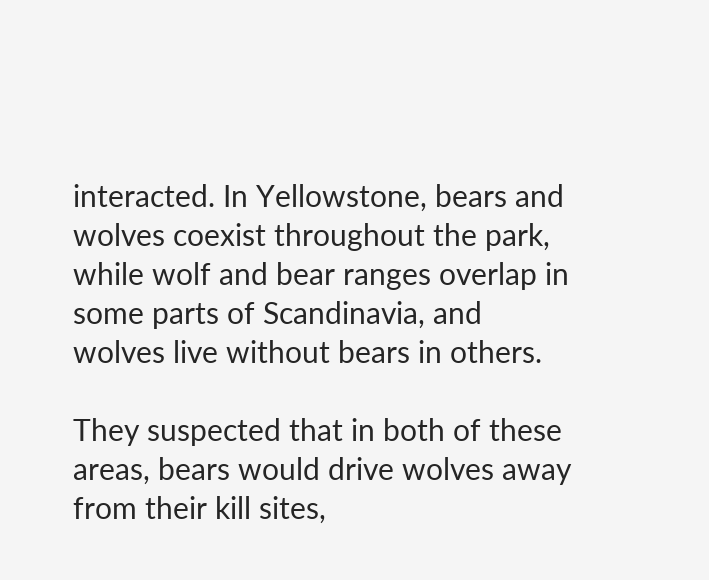interacted. In Yellowstone, bears and wolves coexist throughout the park, while wolf and bear ranges overlap in some parts of Scandinavia, and wolves live without bears in others.

They suspected that in both of these areas, bears would drive wolves away from their kill sites,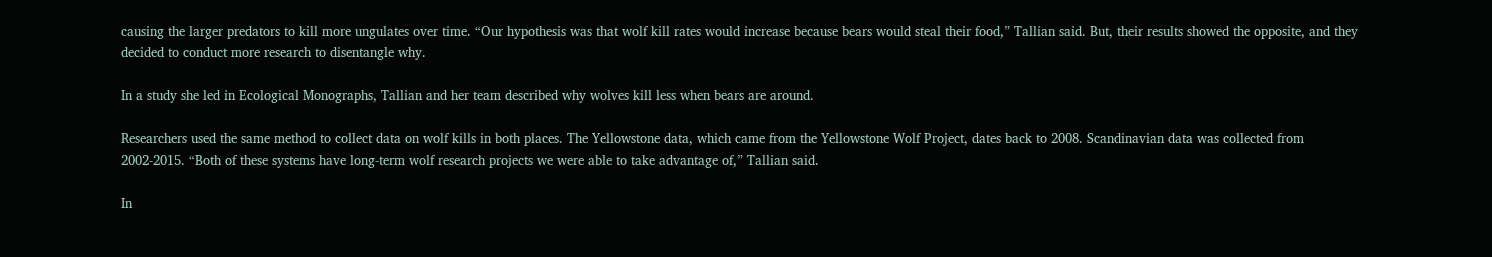causing the larger predators to kill more ungulates over time. “Our hypothesis was that wolf kill rates would increase because bears would steal their food,” Tallian said. But, their results showed the opposite, and they decided to conduct more research to disentangle why.

In a study she led in Ecological Monographs, Tallian and her team described why wolves kill less when bears are around.

Researchers used the same method to collect data on wolf kills in both places. The Yellowstone data, which came from the Yellowstone Wolf Project, dates back to 2008. Scandinavian data was collected from 2002-2015. “Both of these systems have long-term wolf research projects we were able to take advantage of,” Tallian said.

In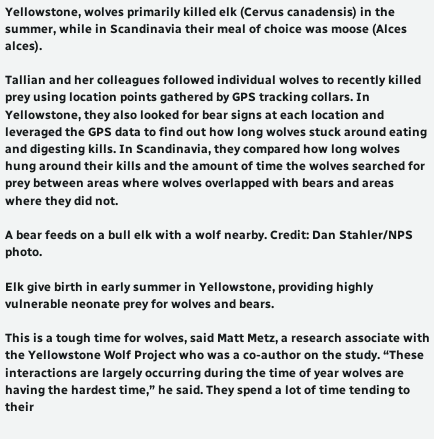Yellowstone, wolves primarily killed elk (Cervus canadensis) in the summer, while in Scandinavia their meal of choice was moose (Alces alces).

Tallian and her colleagues followed individual wolves to recently killed prey using location points gathered by GPS tracking collars. In Yellowstone, they also looked for bear signs at each location and leveraged the GPS data to find out how long wolves stuck around eating and digesting kills. In Scandinavia, they compared how long wolves hung around their kills and the amount of time the wolves searched for prey between areas where wolves overlapped with bears and areas where they did not.

A bear feeds on a bull elk with a wolf nearby. Credit: Dan Stahler/NPS photo.

Elk give birth in early summer in Yellowstone, providing highly vulnerable neonate prey for wolves and bears.

This is a tough time for wolves, said Matt Metz, a research associate with the Yellowstone Wolf Project who was a co-author on the study. “These interactions are largely occurring during the time of year wolves are having the hardest time,” he said. They spend a lot of time tending to their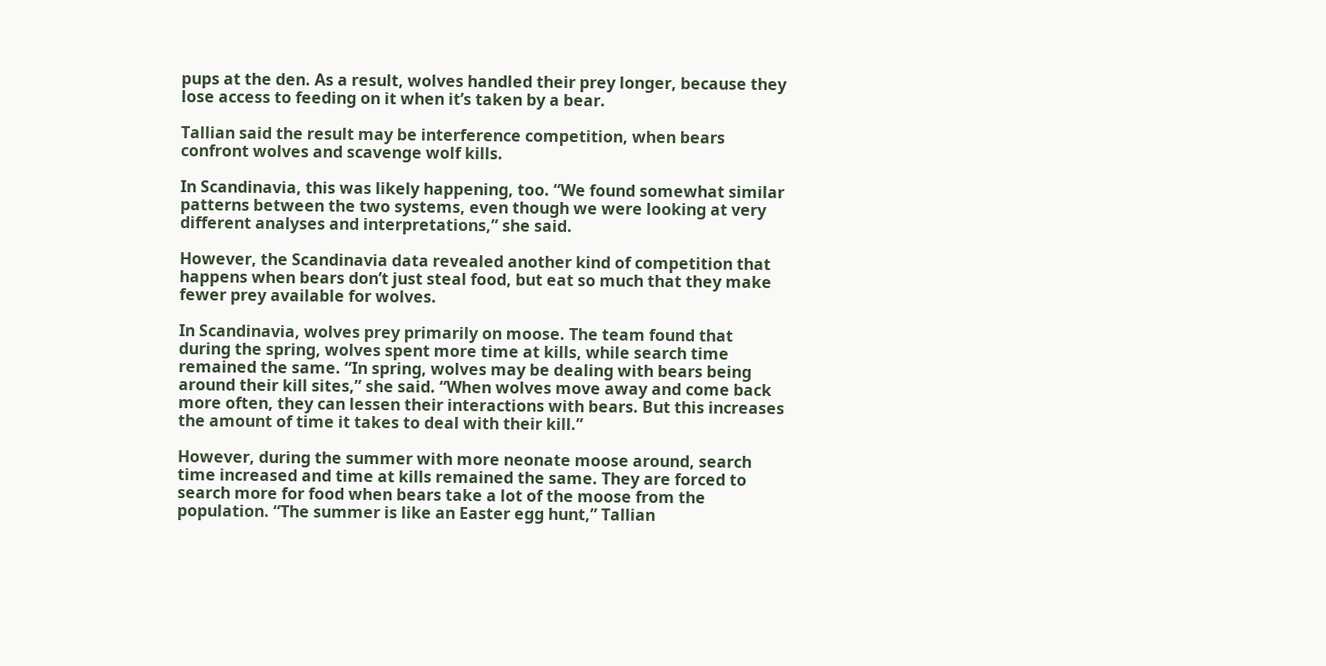pups at the den. As a result, wolves handled their prey longer, because they lose access to feeding on it when it’s taken by a bear.

Tallian said the result may be interference competition, when bears confront wolves and scavenge wolf kills.

In Scandinavia, this was likely happening, too. “We found somewhat similar patterns between the two systems, even though we were looking at very different analyses and interpretations,” she said.

However, the Scandinavia data revealed another kind of competition that happens when bears don’t just steal food, but eat so much that they make fewer prey available for wolves.

In Scandinavia, wolves prey primarily on moose. The team found that during the spring, wolves spent more time at kills, while search time remained the same. “In spring, wolves may be dealing with bears being around their kill sites,” she said. “When wolves move away and come back more often, they can lessen their interactions with bears. But this increases the amount of time it takes to deal with their kill.”

However, during the summer with more neonate moose around, search time increased and time at kills remained the same. They are forced to search more for food when bears take a lot of the moose from the population. “The summer is like an Easter egg hunt,” Tallian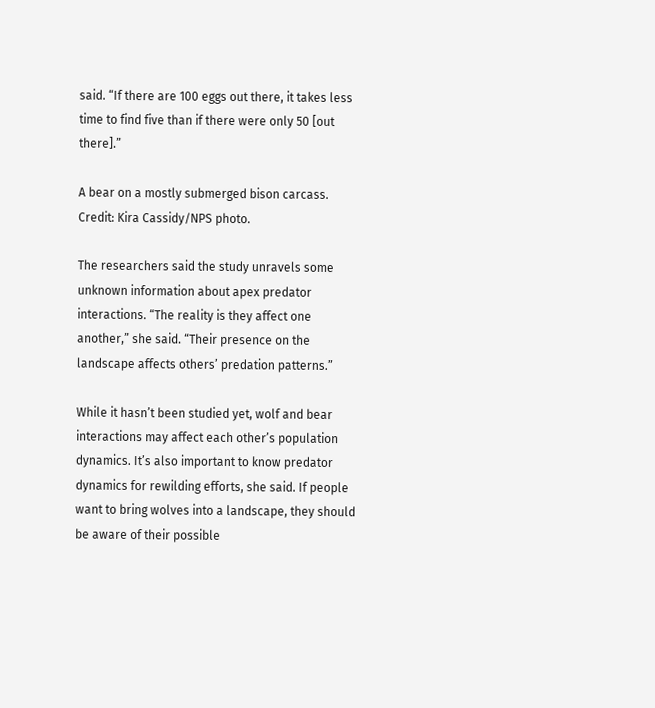said. “If there are 100 eggs out there, it takes less time to find five than if there were only 50 [out there].”

A bear on a mostly submerged bison carcass. Credit: Kira Cassidy/NPS photo.

The researchers said the study unravels some unknown information about apex predator interactions. “The reality is they affect one another,” she said. “Their presence on the landscape affects others’ predation patterns.”

While it hasn’t been studied yet, wolf and bear interactions may affect each other’s population dynamics. It’s also important to know predator dynamics for rewilding efforts, she said. If people want to bring wolves into a landscape, they should be aware of their possible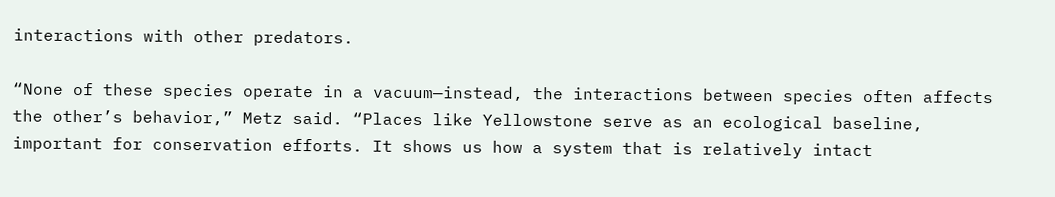interactions with other predators.

“None of these species operate in a vacuum—instead, the interactions between species often affects the other’s behavior,” Metz said. “Places like Yellowstone serve as an ecological baseline, important for conservation efforts. It shows us how a system that is relatively intact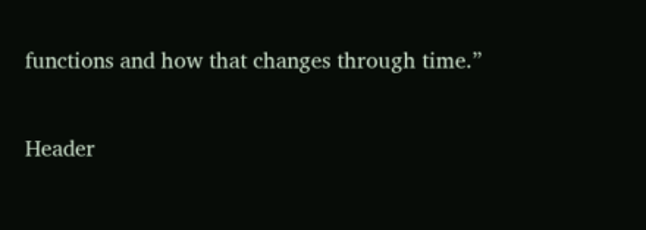functions and how that changes through time.”

Header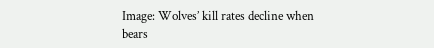Image: Wolves’ kill rates decline when bears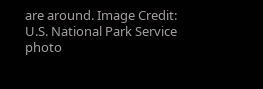are around. Image Credit: U.S. National Park Service photo